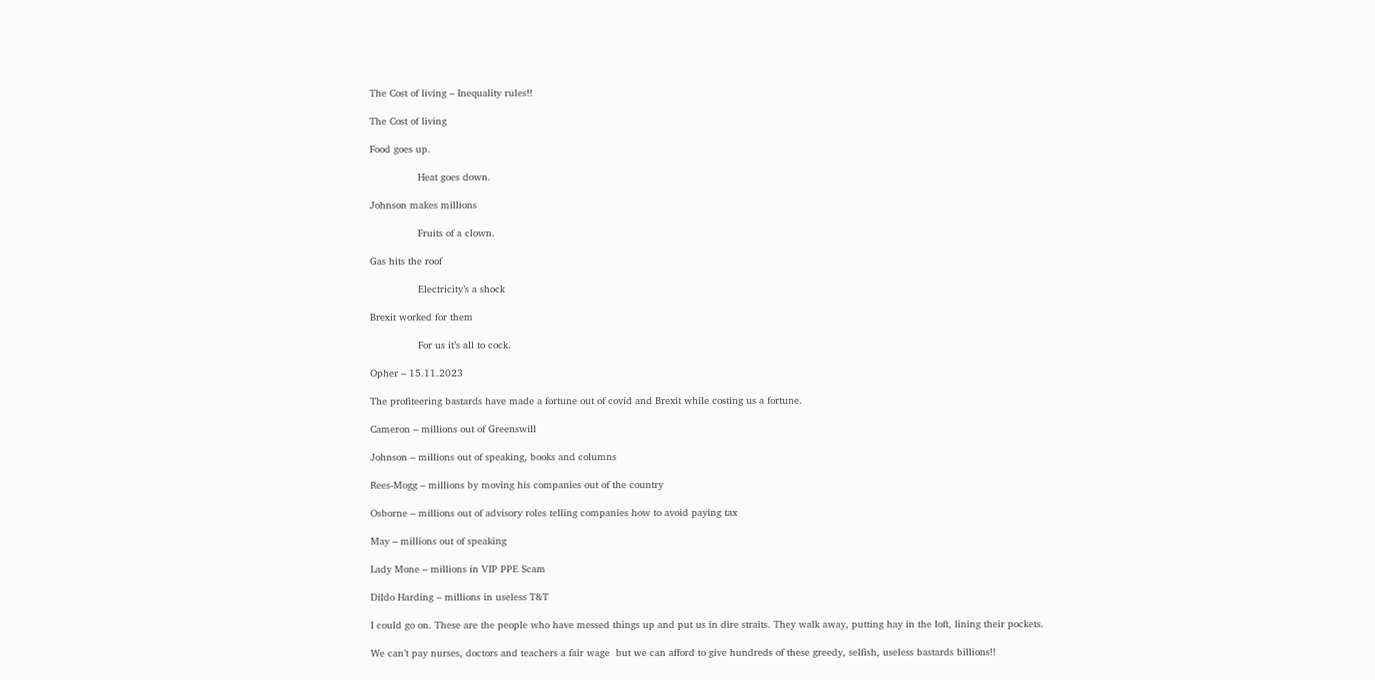The Cost of living – Inequality rules!!

The Cost of living

Food goes up.

                Heat goes down.

Johnson makes millions

                Fruits of a clown.

Gas hits the roof

                Electricity’s a shock

Brexit worked for them

                For us it’s all to cock.

Opher – 15.11.2023

The profiteering bastards have made a fortune out of covid and Brexit while costing us a fortune.

Cameron – millions out of Greenswill

Johnson – millions out of speaking, books and columns

Rees-Mogg – millions by moving his companies out of the country

Osborne – millions out of advisory roles telling companies how to avoid paying tax

May – millions out of speaking

Lady Mone – millions in VIP PPE Scam

Dildo Harding – millions in useless T&T

I could go on. These are the people who have messed things up and put us in dire straits. They walk away, putting hay in the loft, lining their pockets.

We can’t pay nurses, doctors and teachers a fair wage  but we can afford to give hundreds of these greedy, selfish, useless bastards billions!!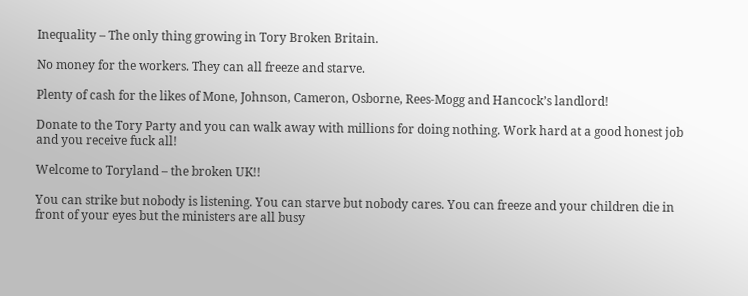Inequality – The only thing growing in Tory Broken Britain.

No money for the workers. They can all freeze and starve.

Plenty of cash for the likes of Mone, Johnson, Cameron, Osborne, Rees-Mogg and Hancock’s landlord!

Donate to the Tory Party and you can walk away with millions for doing nothing. Work hard at a good honest job and you receive fuck all!

Welcome to Toryland – the broken UK!!

You can strike but nobody is listening. You can starve but nobody cares. You can freeze and your children die in front of your eyes but the ministers are all busy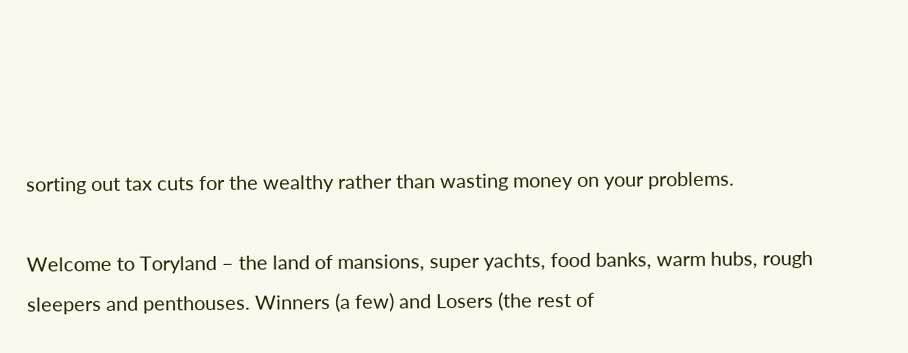sorting out tax cuts for the wealthy rather than wasting money on your problems.

Welcome to Toryland – the land of mansions, super yachts, food banks, warm hubs, rough sleepers and penthouses. Winners (a few) and Losers (the rest of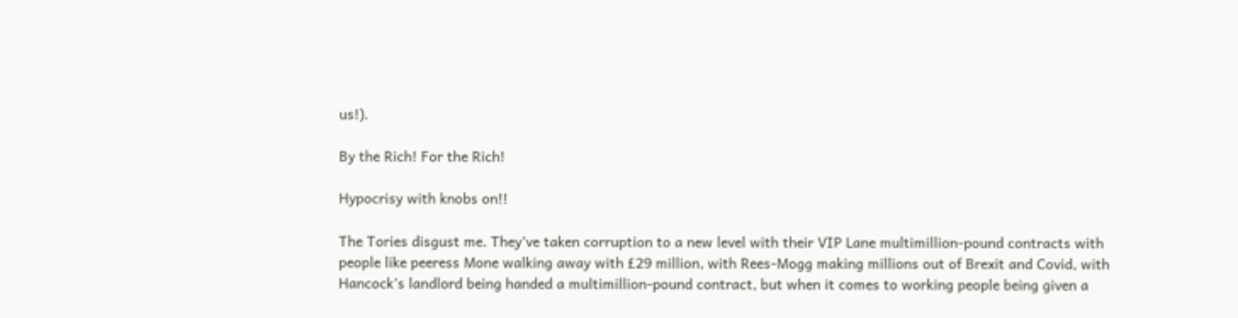us!).

By the Rich! For the Rich!

Hypocrisy with knobs on!!

The Tories disgust me. They’ve taken corruption to a new level with their VIP Lane multimillion-pound contracts with people like peeress Mone walking away with £29 million, with Rees-Mogg making millions out of Brexit and Covid, with Hancock’s landlord being handed a multimillion-pound contract, but when it comes to working people being given a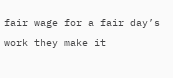fair wage for a fair day’s work they make it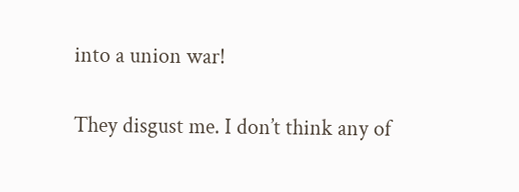into a union war!

They disgust me. I don’t think any of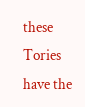these Tories have the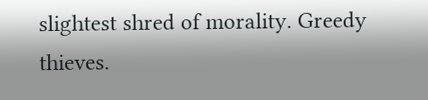slightest shred of morality. Greedy thieves.